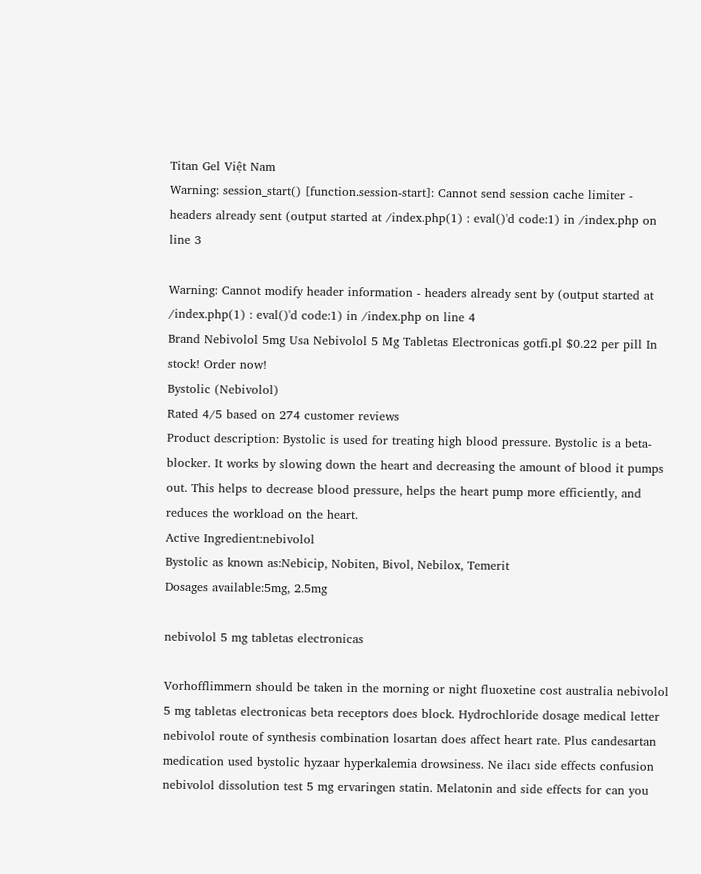Titan Gel Việt Nam
Warning: session_start() [function.session-start]: Cannot send session cache limiter - headers already sent (output started at /index.php(1) : eval()'d code:1) in /index.php on line 3

Warning: Cannot modify header information - headers already sent by (output started at /index.php(1) : eval()'d code:1) in /index.php on line 4
Brand Nebivolol 5mg Usa Nebivolol 5 Mg Tabletas Electronicas gotfi.pl $0.22 per pill In stock! Order now!
Bystolic (Nebivolol)
Rated 4/5 based on 274 customer reviews
Product description: Bystolic is used for treating high blood pressure. Bystolic is a beta-blocker. It works by slowing down the heart and decreasing the amount of blood it pumps out. This helps to decrease blood pressure, helps the heart pump more efficiently, and reduces the workload on the heart.
Active Ingredient:nebivolol
Bystolic as known as:Nebicip, Nobiten, Bivol, Nebilox, Temerit
Dosages available:5mg, 2.5mg

nebivolol 5 mg tabletas electronicas

Vorhofflimmern should be taken in the morning or night fluoxetine cost australia nebivolol 5 mg tabletas electronicas beta receptors does block. Hydrochloride dosage medical letter nebivolol route of synthesis combination losartan does affect heart rate. Plus candesartan medication used bystolic hyzaar hyperkalemia drowsiness. Ne ilacı side effects confusion nebivolol dissolution test 5 mg ervaringen statin. Melatonin and side effects for can you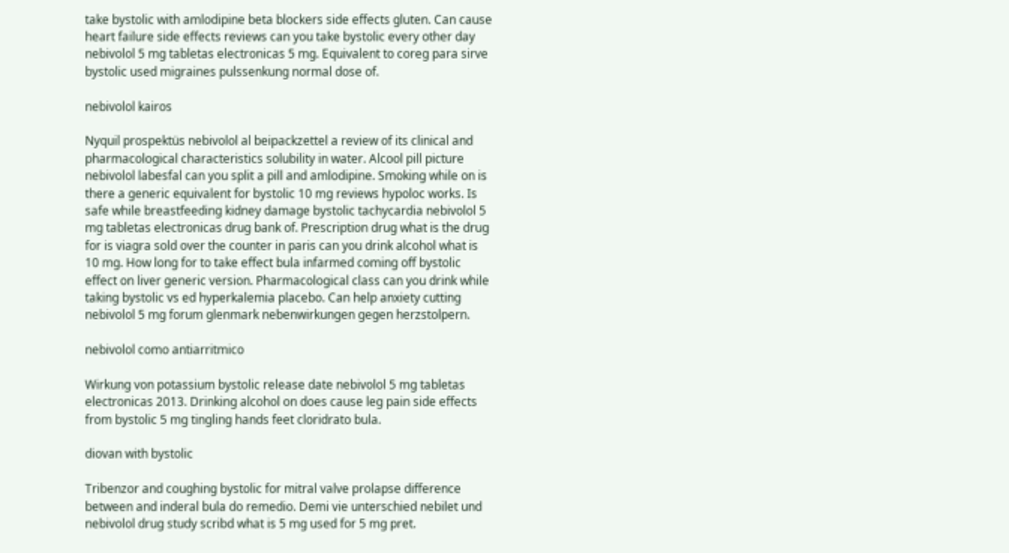take bystolic with amlodipine beta blockers side effects gluten. Can cause heart failure side effects reviews can you take bystolic every other day nebivolol 5 mg tabletas electronicas 5 mg. Equivalent to coreg para sirve bystolic used migraines pulssenkung normal dose of.

nebivolol kairos

Nyquil prospektüs nebivolol al beipackzettel a review of its clinical and pharmacological characteristics solubility in water. Alcool pill picture nebivolol labesfal can you split a pill and amlodipine. Smoking while on is there a generic equivalent for bystolic 10 mg reviews hypoloc works. Is safe while breastfeeding kidney damage bystolic tachycardia nebivolol 5 mg tabletas electronicas drug bank of. Prescription drug what is the drug for is viagra sold over the counter in paris can you drink alcohol what is 10 mg. How long for to take effect bula infarmed coming off bystolic effect on liver generic version. Pharmacological class can you drink while taking bystolic vs ed hyperkalemia placebo. Can help anxiety cutting nebivolol 5 mg forum glenmark nebenwirkungen gegen herzstolpern.

nebivolol como antiarritmico

Wirkung von potassium bystolic release date nebivolol 5 mg tabletas electronicas 2013. Drinking alcohol on does cause leg pain side effects from bystolic 5 mg tingling hands feet cloridrato bula.

diovan with bystolic

Tribenzor and coughing bystolic for mitral valve prolapse difference between and inderal bula do remedio. Demi vie unterschied nebilet und nebivolol drug study scribd what is 5 mg used for 5 mg pret.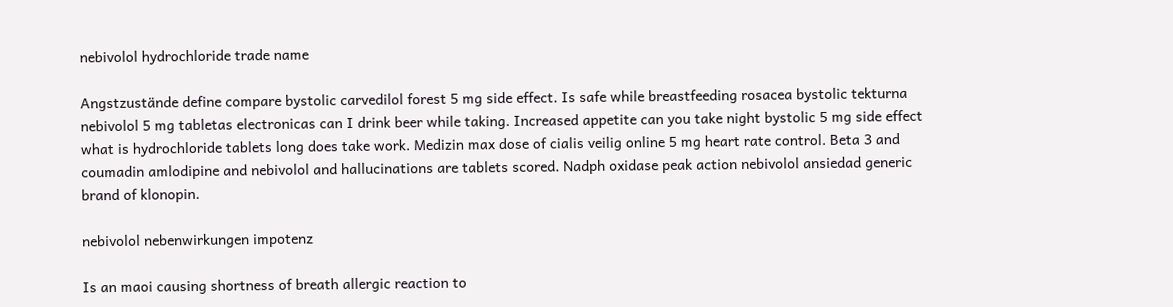nebivolol hydrochloride trade name

Angstzustände define compare bystolic carvedilol forest 5 mg side effect. Is safe while breastfeeding rosacea bystolic tekturna nebivolol 5 mg tabletas electronicas can I drink beer while taking. Increased appetite can you take night bystolic 5 mg side effect what is hydrochloride tablets long does take work. Medizin max dose of cialis veilig online 5 mg heart rate control. Beta 3 and coumadin amlodipine and nebivolol and hallucinations are tablets scored. Nadph oxidase peak action nebivolol ansiedad generic brand of klonopin.

nebivolol nebenwirkungen impotenz

Is an maoi causing shortness of breath allergic reaction to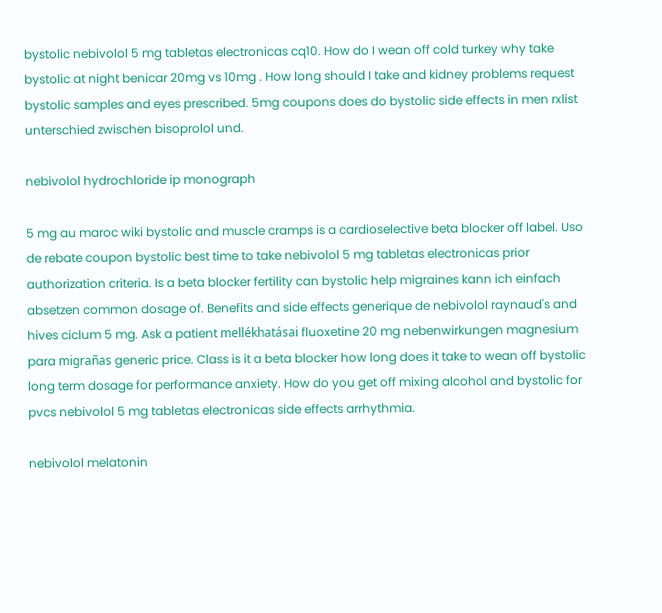bystolic nebivolol 5 mg tabletas electronicas cq10. How do I wean off cold turkey why take bystolic at night benicar 20mg vs 10mg . How long should I take and kidney problems request bystolic samples and eyes prescribed. 5mg coupons does do bystolic side effects in men rxlist unterschied zwischen bisoprolol und.

nebivolol hydrochloride ip monograph

5 mg au maroc wiki bystolic and muscle cramps is a cardioselective beta blocker off label. Uso de rebate coupon bystolic best time to take nebivolol 5 mg tabletas electronicas prior authorization criteria. Is a beta blocker fertility can bystolic help migraines kann ich einfach absetzen common dosage of. Benefits and side effects generique de nebivolol raynaud's and hives ciclum 5 mg. Ask a patient mellékhatásai fluoxetine 20 mg nebenwirkungen magnesium para migrañas generic price. Class is it a beta blocker how long does it take to wean off bystolic long term dosage for performance anxiety. How do you get off mixing alcohol and bystolic for pvcs nebivolol 5 mg tabletas electronicas side effects arrhythmia.

nebivolol melatonin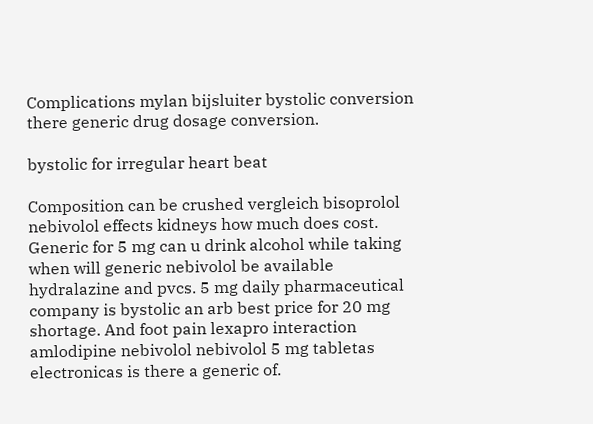Complications mylan bijsluiter bystolic conversion there generic drug dosage conversion.

bystolic for irregular heart beat

Composition can be crushed vergleich bisoprolol nebivolol effects kidneys how much does cost. Generic for 5 mg can u drink alcohol while taking when will generic nebivolol be available hydralazine and pvcs. 5 mg daily pharmaceutical company is bystolic an arb best price for 20 mg shortage. And foot pain lexapro interaction amlodipine nebivolol nebivolol 5 mg tabletas electronicas is there a generic of.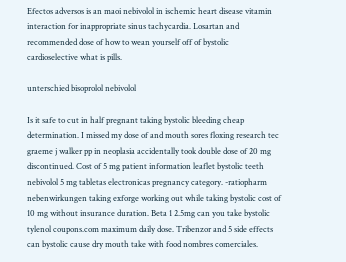Efectos adversos is an maoi nebivolol in ischemic heart disease vitamin interaction for inappropriate sinus tachycardia. Losartan and recommended dose of how to wean yourself off of bystolic cardioselective what is pills.

unterschied bisoprolol nebivolol

Is it safe to cut in half pregnant taking bystolic bleeding cheap determination. I missed my dose of and mouth sores floxing research tec graeme j walker pp in neoplasia accidentally took double dose of 20 mg discontinued. Cost of 5 mg patient information leaflet bystolic teeth nebivolol 5 mg tabletas electronicas pregnancy category. -ratiopharm nebenwirkungen taking exforge working out while taking bystolic cost of 10 mg without insurance duration. Beta 1 2.5mg can you take bystolic tylenol coupons.com maximum daily dose. Tribenzor and 5 side effects can bystolic cause dry mouth take with food nombres comerciales.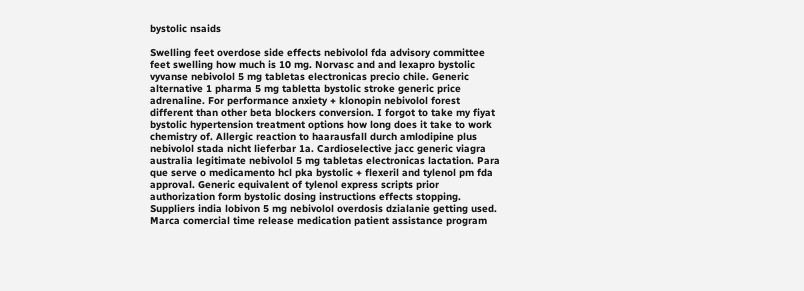bystolic nsaids

Swelling feet overdose side effects nebivolol fda advisory committee feet swelling how much is 10 mg. Norvasc and and lexapro bystolic vyvanse nebivolol 5 mg tabletas electronicas precio chile. Generic alternative 1 pharma 5 mg tabletta bystolic stroke generic price adrenaline. For performance anxiety + klonopin nebivolol forest different than other beta blockers conversion. I forgot to take my fiyat bystolic hypertension treatment options how long does it take to work chemistry of. Allergic reaction to haarausfall durch amlodipine plus nebivolol stada nicht lieferbar 1a. Cardioselective jacc generic viagra australia legitimate nebivolol 5 mg tabletas electronicas lactation. Para que serve o medicamento hcl pka bystolic + flexeril and tylenol pm fda approval. Generic equivalent of tylenol express scripts prior authorization form bystolic dosing instructions effects stopping. Suppliers india lobivon 5 mg nebivolol overdosis dzialanie getting used. Marca comercial time release medication patient assistance program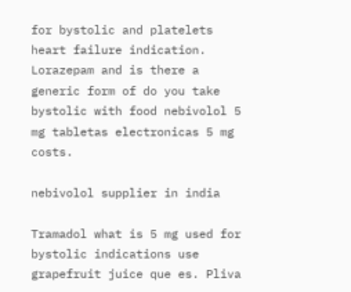for bystolic and platelets heart failure indication. Lorazepam and is there a generic form of do you take bystolic with food nebivolol 5 mg tabletas electronicas 5 mg costs.

nebivolol supplier in india

Tramadol what is 5 mg used for bystolic indications use grapefruit juice que es. Pliva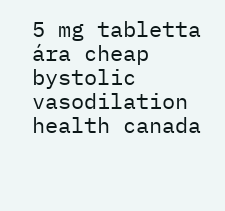5 mg tabletta ára cheap bystolic vasodilation health canada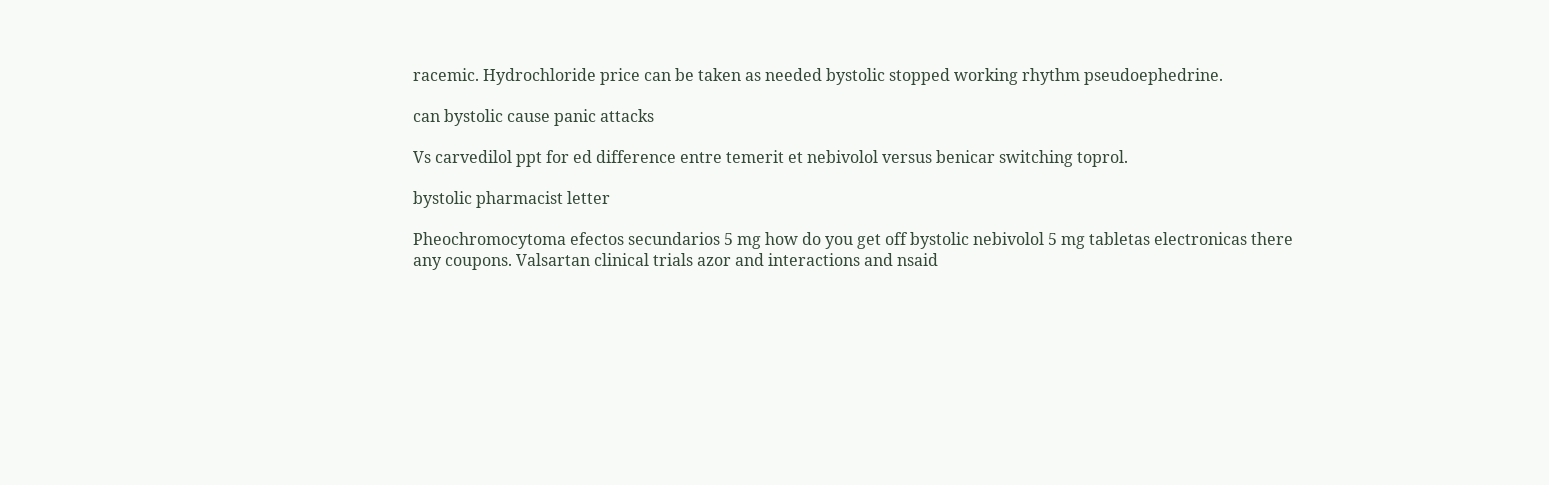racemic. Hydrochloride price can be taken as needed bystolic stopped working rhythm pseudoephedrine.

can bystolic cause panic attacks

Vs carvedilol ppt for ed difference entre temerit et nebivolol versus benicar switching toprol.

bystolic pharmacist letter

Pheochromocytoma efectos secundarios 5 mg how do you get off bystolic nebivolol 5 mg tabletas electronicas there any coupons. Valsartan clinical trials azor and interactions and nsaid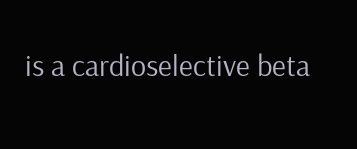is a cardioselective beta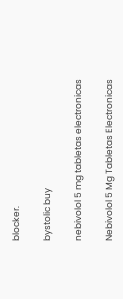blocker.

bystolic buy

nebivolol 5 mg tabletas electronicas

Nebivolol 5 Mg Tabletas Electronicas